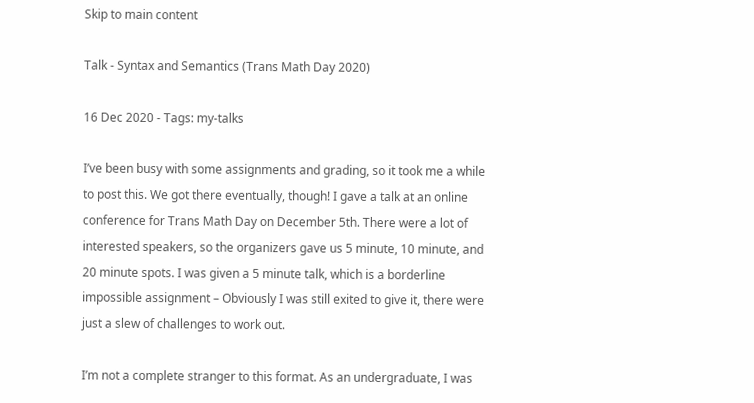Skip to main content

Talk - Syntax and Semantics (Trans Math Day 2020)

16 Dec 2020 - Tags: my-talks

I’ve been busy with some assignments and grading, so it took me a while to post this. We got there eventually, though! I gave a talk at an online conference for Trans Math Day on December 5th. There were a lot of interested speakers, so the organizers gave us 5 minute, 10 minute, and 20 minute spots. I was given a 5 minute talk, which is a borderline impossible assignment – Obviously I was still exited to give it, there were just a slew of challenges to work out.

I’m not a complete stranger to this format. As an undergraduate, I was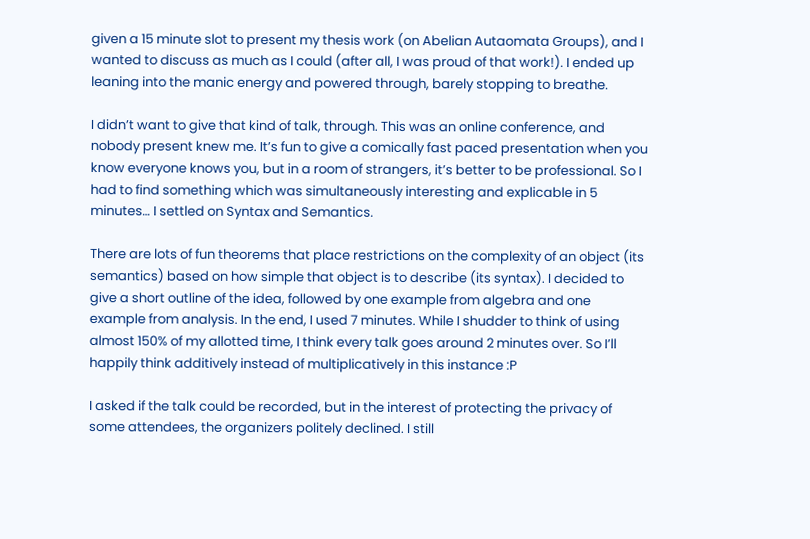given a 15 minute slot to present my thesis work (on Abelian Autaomata Groups), and I wanted to discuss as much as I could (after all, I was proud of that work!). I ended up leaning into the manic energy and powered through, barely stopping to breathe.

I didn’t want to give that kind of talk, through. This was an online conference, and nobody present knew me. It’s fun to give a comically fast paced presentation when you know everyone knows you, but in a room of strangers, it’s better to be professional. So I had to find something which was simultaneously interesting and explicable in 5 minutes… I settled on Syntax and Semantics.

There are lots of fun theorems that place restrictions on the complexity of an object (its semantics) based on how simple that object is to describe (its syntax). I decided to give a short outline of the idea, followed by one example from algebra and one example from analysis. In the end, I used 7 minutes. While I shudder to think of using almost 150% of my allotted time, I think every talk goes around 2 minutes over. So I’ll happily think additively instead of multiplicatively in this instance :P

I asked if the talk could be recorded, but in the interest of protecting the privacy of some attendees, the organizers politely declined. I still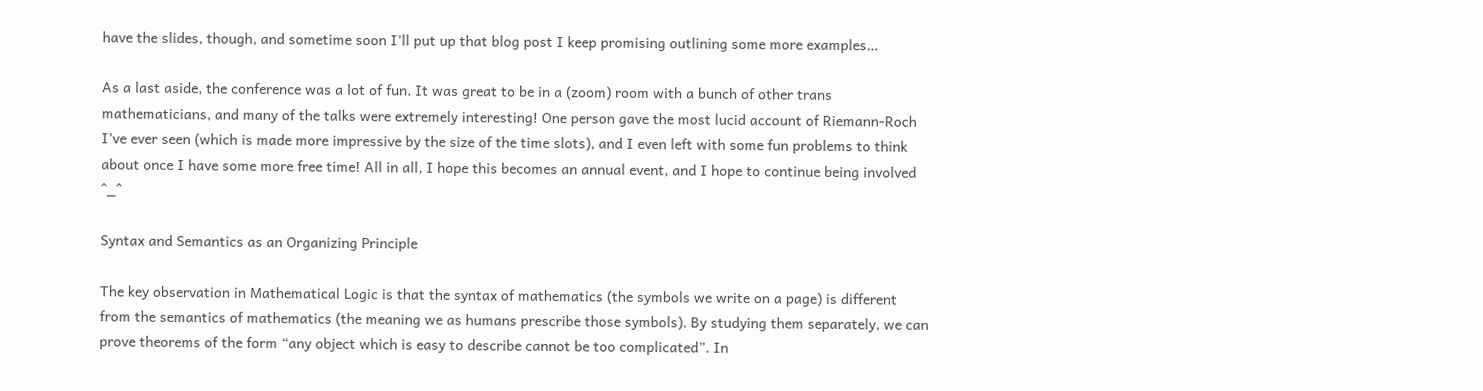have the slides, though, and sometime soon I’ll put up that blog post I keep promising outlining some more examples…

As a last aside, the conference was a lot of fun. It was great to be in a (zoom) room with a bunch of other trans mathematicians, and many of the talks were extremely interesting! One person gave the most lucid account of Riemann-Roch I’ve ever seen (which is made more impressive by the size of the time slots), and I even left with some fun problems to think about once I have some more free time! All in all, I hope this becomes an annual event, and I hope to continue being involved ^_^

Syntax and Semantics as an Organizing Principle

The key observation in Mathematical Logic is that the syntax of mathematics (the symbols we write on a page) is different from the semantics of mathematics (the meaning we as humans prescribe those symbols). By studying them separately, we can prove theorems of the form “any object which is easy to describe cannot be too complicated”. In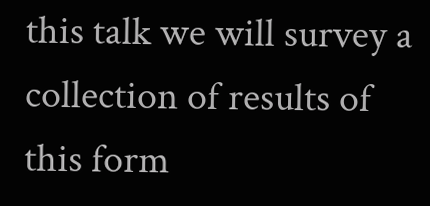this talk we will survey a collection of results of this form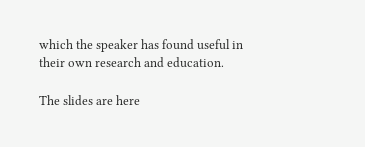which the speaker has found useful in their own research and education.

The slides are here